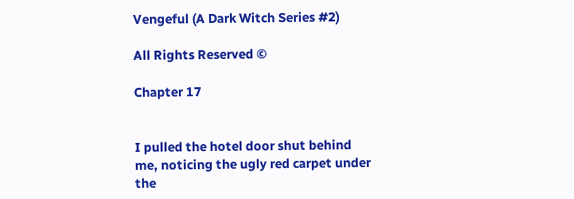Vengeful (A Dark Witch Series #2)

All Rights Reserved ©

Chapter 17


I pulled the hotel door shut behind me, noticing the ugly red carpet under the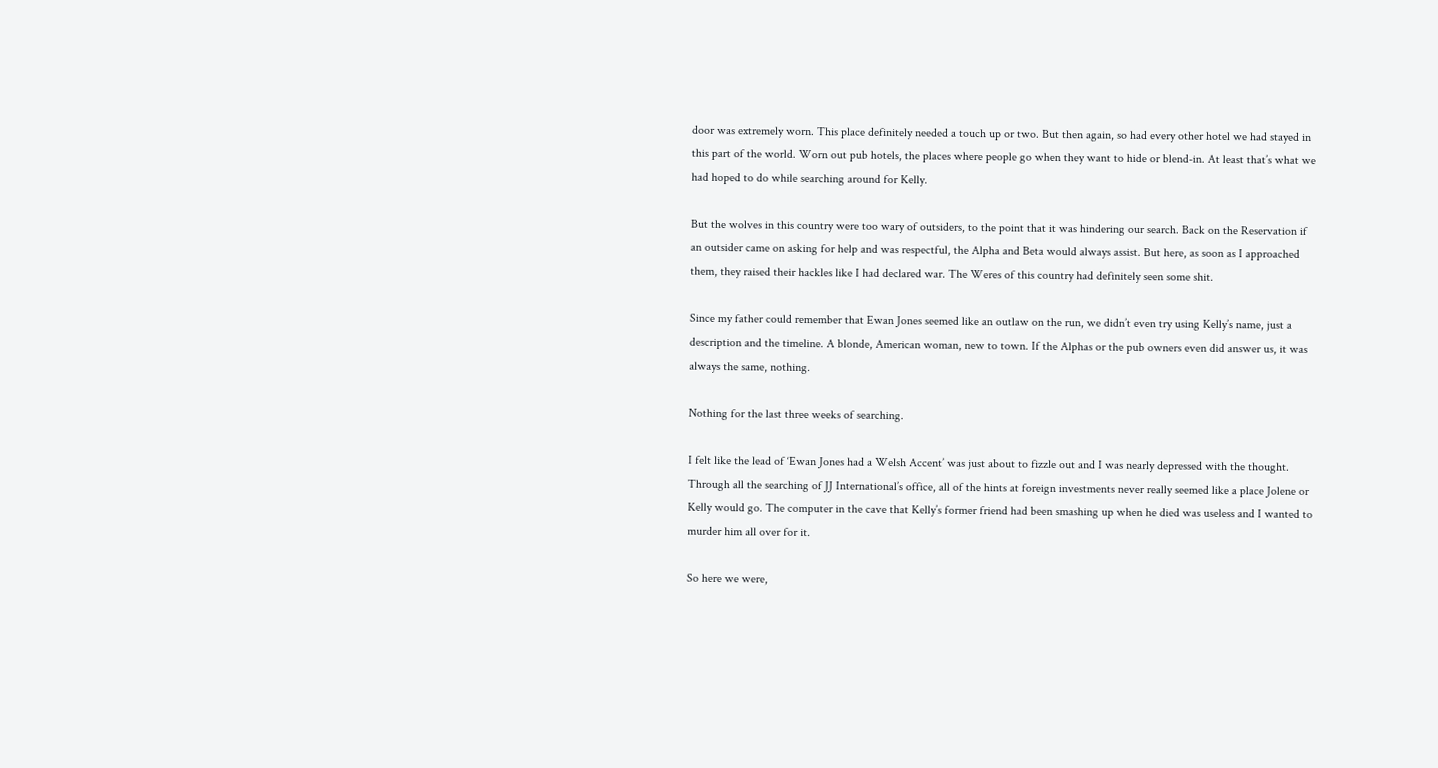door was extremely worn. This place definitely needed a touch up or two. But then again, so had every other hotel we had stayed in this part of the world. Worn out pub hotels, the places where people go when they want to hide or blend-in. At least that’s what we had hoped to do while searching around for Kelly.

But the wolves in this country were too wary of outsiders, to the point that it was hindering our search. Back on the Reservation if an outsider came on asking for help and was respectful, the Alpha and Beta would always assist. But here, as soon as I approached them, they raised their hackles like I had declared war. The Weres of this country had definitely seen some shit.

Since my father could remember that Ewan Jones seemed like an outlaw on the run, we didn’t even try using Kelly’s name, just a description and the timeline. A blonde, American woman, new to town. If the Alphas or the pub owners even did answer us, it was always the same, nothing.

Nothing for the last three weeks of searching.

I felt like the lead of ‘Ewan Jones had a Welsh Accent’ was just about to fizzle out and I was nearly depressed with the thought. Through all the searching of JJ International’s office, all of the hints at foreign investments never really seemed like a place Jolene or Kelly would go. The computer in the cave that Kelly’s former friend had been smashing up when he died was useless and I wanted to murder him all over for it.

So here we were,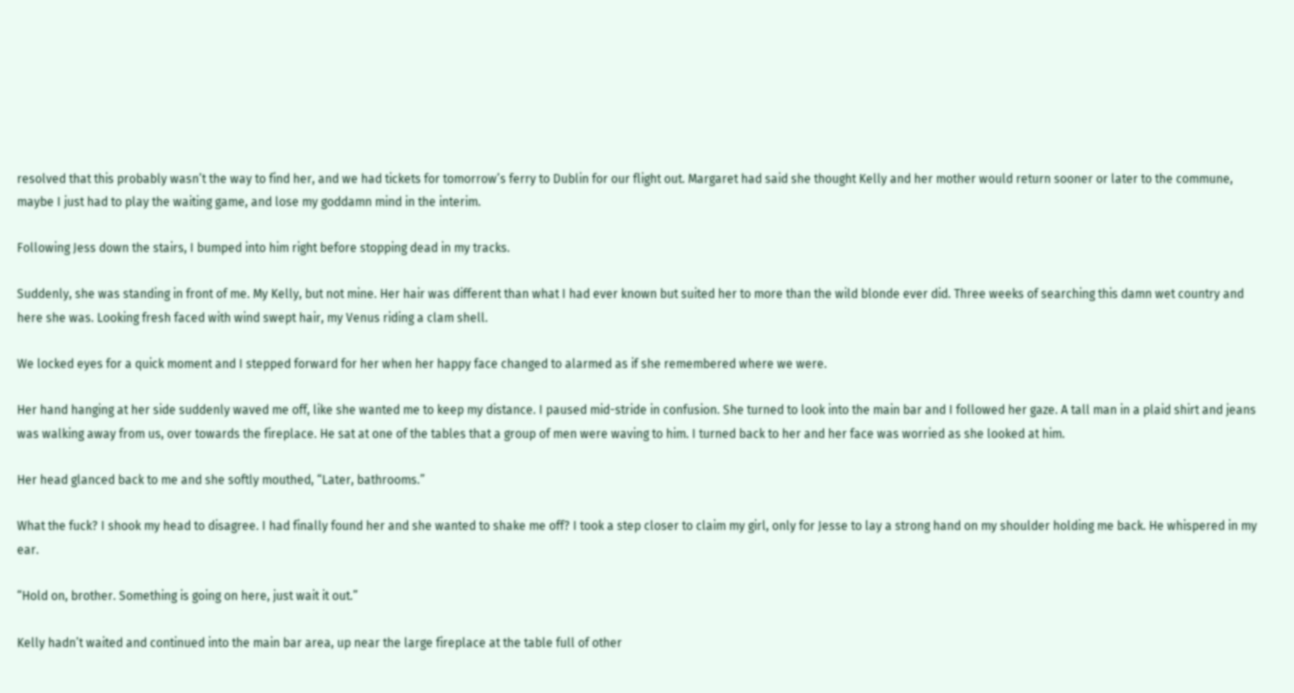resolved that this probably wasn’t the way to find her, and we had tickets for tomorrow’s ferry to Dublin for our flight out. Margaret had said she thought Kelly and her mother would return sooner or later to the commune, maybe I just had to play the waiting game, and lose my goddamn mind in the interim.

Following Jess down the stairs, I bumped into him right before stopping dead in my tracks.

Suddenly, she was standing in front of me. My Kelly, but not mine. Her hair was different than what I had ever known but suited her to more than the wild blonde ever did. Three weeks of searching this damn wet country and here she was. Looking fresh faced with wind swept hair, my Venus riding a clam shell.

We locked eyes for a quick moment and I stepped forward for her when her happy face changed to alarmed as if she remembered where we were.

Her hand hanging at her side suddenly waved me off, like she wanted me to keep my distance. I paused mid-stride in confusion. She turned to look into the main bar and I followed her gaze. A tall man in a plaid shirt and jeans was walking away from us, over towards the fireplace. He sat at one of the tables that a group of men were waving to him. I turned back to her and her face was worried as she looked at him.

Her head glanced back to me and she softly mouthed, “Later, bathrooms.”

What the fuck? I shook my head to disagree. I had finally found her and she wanted to shake me off? I took a step closer to claim my girl, only for Jesse to lay a strong hand on my shoulder holding me back. He whispered in my ear.

“Hold on, brother. Something is going on here, just wait it out.”

Kelly hadn’t waited and continued into the main bar area, up near the large fireplace at the table full of other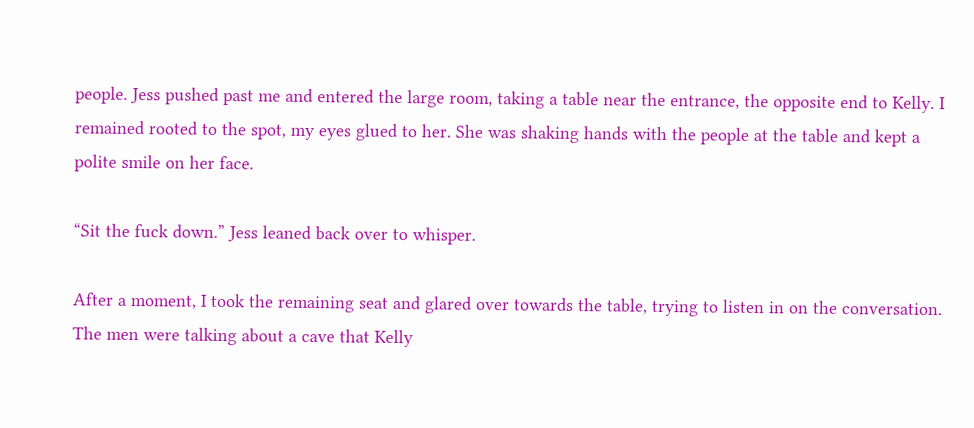people. Jess pushed past me and entered the large room, taking a table near the entrance, the opposite end to Kelly. I remained rooted to the spot, my eyes glued to her. She was shaking hands with the people at the table and kept a polite smile on her face.

“Sit the fuck down.” Jess leaned back over to whisper.

After a moment, I took the remaining seat and glared over towards the table, trying to listen in on the conversation. The men were talking about a cave that Kelly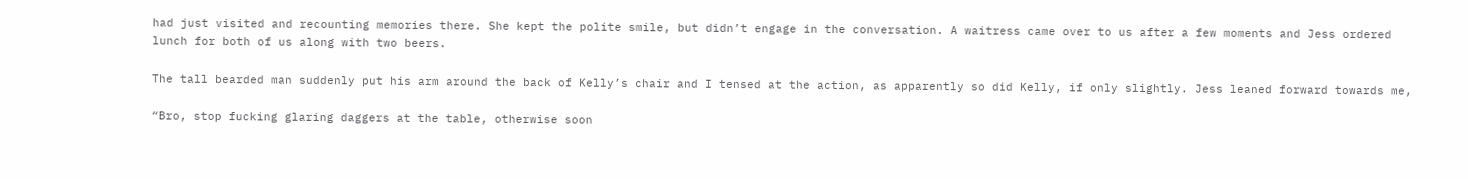had just visited and recounting memories there. She kept the polite smile, but didn’t engage in the conversation. A waitress came over to us after a few moments and Jess ordered lunch for both of us along with two beers.

The tall bearded man suddenly put his arm around the back of Kelly’s chair and I tensed at the action, as apparently so did Kelly, if only slightly. Jess leaned forward towards me,

“Bro, stop fucking glaring daggers at the table, otherwise soon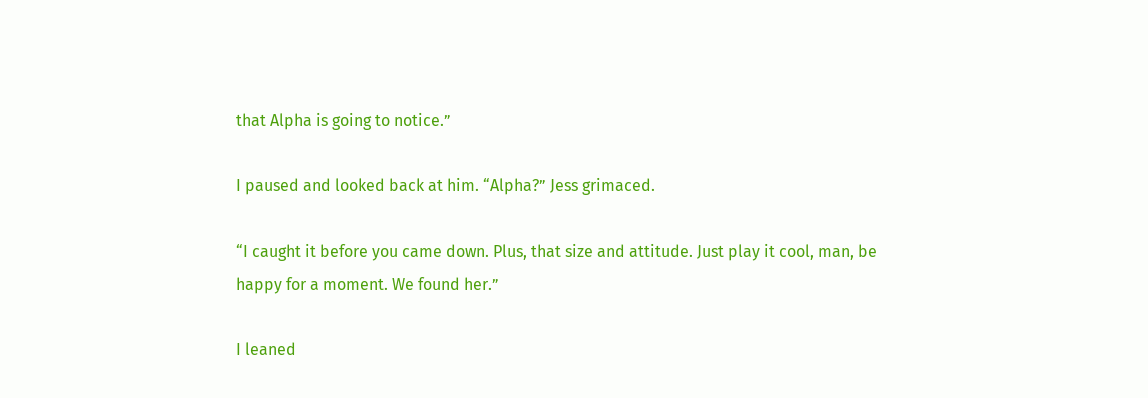that Alpha is going to notice.”

I paused and looked back at him. “Alpha?” Jess grimaced.

“I caught it before you came down. Plus, that size and attitude. Just play it cool, man, be happy for a moment. We found her.”

I leaned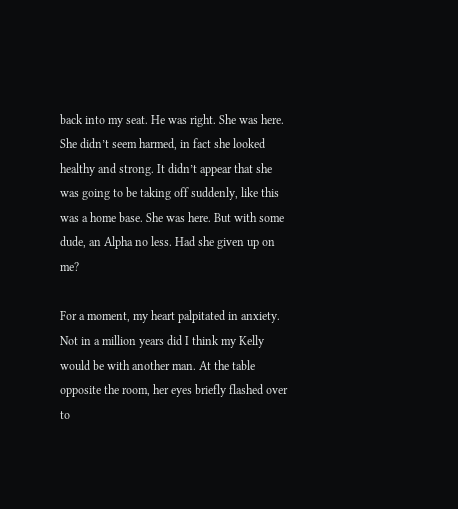back into my seat. He was right. She was here. She didn’t seem harmed, in fact she looked healthy and strong. It didn’t appear that she was going to be taking off suddenly, like this was a home base. She was here. But with some dude, an Alpha no less. Had she given up on me?

For a moment, my heart palpitated in anxiety. Not in a million years did I think my Kelly would be with another man. At the table opposite the room, her eyes briefly flashed over to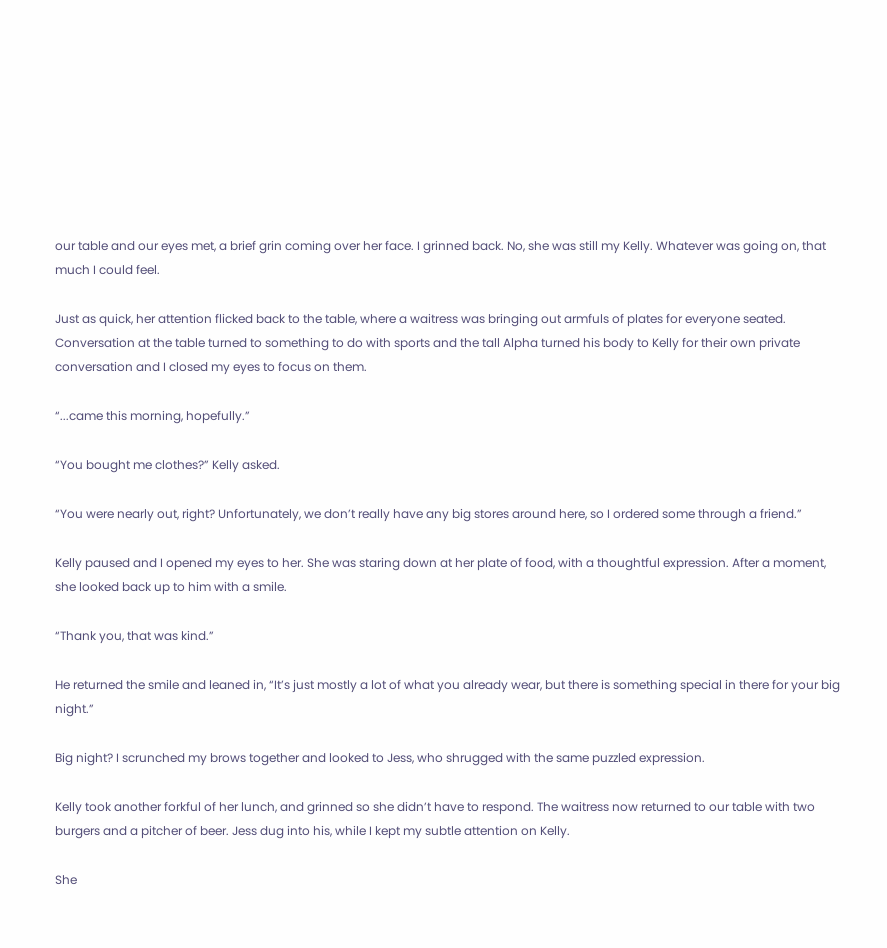our table and our eyes met, a brief grin coming over her face. I grinned back. No, she was still my Kelly. Whatever was going on, that much I could feel.

Just as quick, her attention flicked back to the table, where a waitress was bringing out armfuls of plates for everyone seated. Conversation at the table turned to something to do with sports and the tall Alpha turned his body to Kelly for their own private conversation and I closed my eyes to focus on them.

“...came this morning, hopefully.”

“You bought me clothes?” Kelly asked.

“You were nearly out, right? Unfortunately, we don’t really have any big stores around here, so I ordered some through a friend.”

Kelly paused and I opened my eyes to her. She was staring down at her plate of food, with a thoughtful expression. After a moment, she looked back up to him with a smile.

“Thank you, that was kind.”

He returned the smile and leaned in, “It’s just mostly a lot of what you already wear, but there is something special in there for your big night.”

Big night? I scrunched my brows together and looked to Jess, who shrugged with the same puzzled expression.

Kelly took another forkful of her lunch, and grinned so she didn’t have to respond. The waitress now returned to our table with two burgers and a pitcher of beer. Jess dug into his, while I kept my subtle attention on Kelly.

She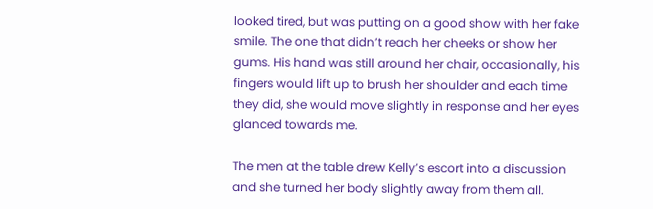looked tired, but was putting on a good show with her fake smile. The one that didn’t reach her cheeks or show her gums. His hand was still around her chair, occasionally, his fingers would lift up to brush her shoulder and each time they did, she would move slightly in response and her eyes glanced towards me.

The men at the table drew Kelly’s escort into a discussion and she turned her body slightly away from them all.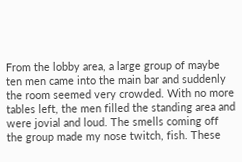From the lobby area, a large group of maybe ten men came into the main bar and suddenly the room seemed very crowded. With no more tables left, the men filled the standing area and were jovial and loud. The smells coming off the group made my nose twitch, fish. These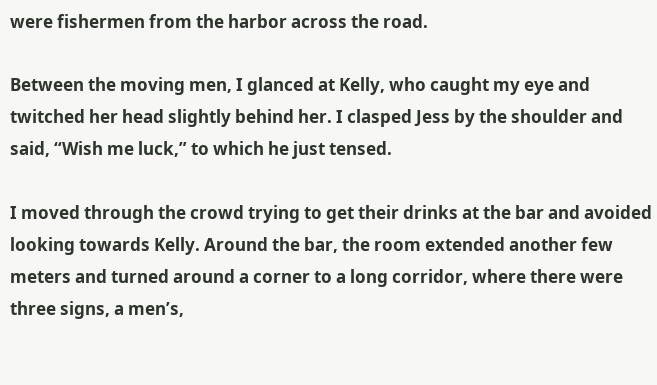were fishermen from the harbor across the road.

Between the moving men, I glanced at Kelly, who caught my eye and twitched her head slightly behind her. I clasped Jess by the shoulder and said, “Wish me luck,” to which he just tensed.

I moved through the crowd trying to get their drinks at the bar and avoided looking towards Kelly. Around the bar, the room extended another few meters and turned around a corner to a long corridor, where there were three signs, a men’s,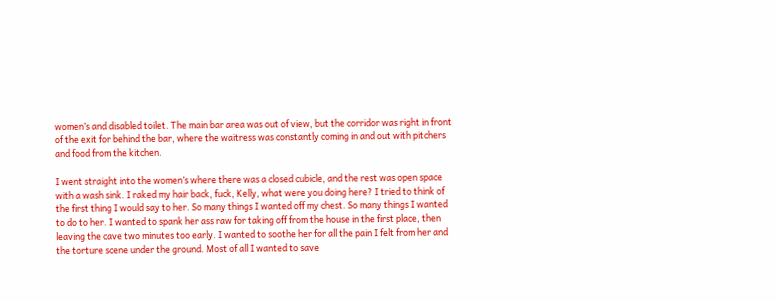women’s and disabled toilet. The main bar area was out of view, but the corridor was right in front of the exit for behind the bar, where the waitress was constantly coming in and out with pitchers and food from the kitchen.

I went straight into the women’s where there was a closed cubicle, and the rest was open space with a wash sink. I raked my hair back, fuck, Kelly, what were you doing here? I tried to think of the first thing I would say to her. So many things I wanted off my chest. So many things I wanted to do to her. I wanted to spank her ass raw for taking off from the house in the first place, then leaving the cave two minutes too early. I wanted to soothe her for all the pain I felt from her and the torture scene under the ground. Most of all I wanted to save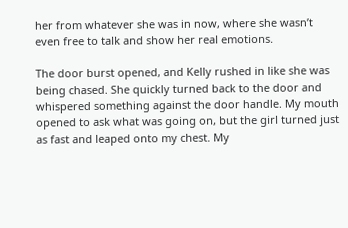her from whatever she was in now, where she wasn’t even free to talk and show her real emotions.

The door burst opened, and Kelly rushed in like she was being chased. She quickly turned back to the door and whispered something against the door handle. My mouth opened to ask what was going on, but the girl turned just as fast and leaped onto my chest. My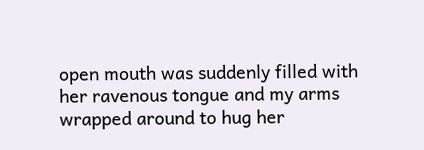open mouth was suddenly filled with her ravenous tongue and my arms wrapped around to hug her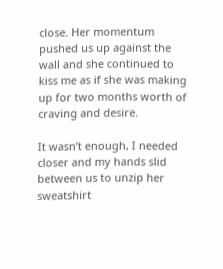close. Her momentum pushed us up against the wall and she continued to kiss me as if she was making up for two months worth of craving and desire.

It wasn’t enough, I needed closer and my hands slid between us to unzip her sweatshirt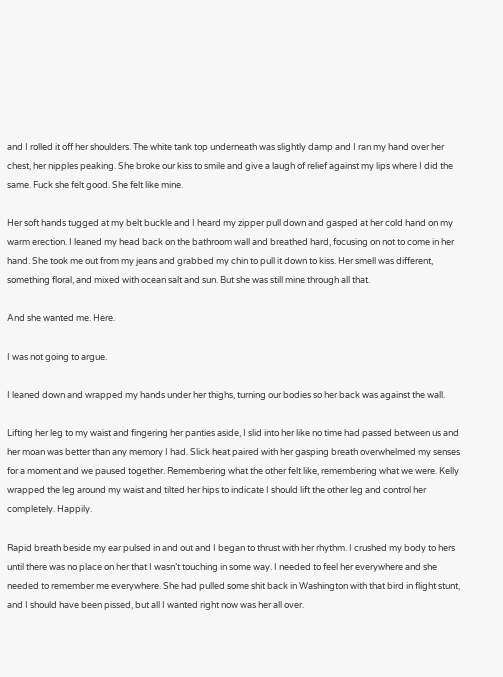and I rolled it off her shoulders. The white tank top underneath was slightly damp and I ran my hand over her chest, her nipples peaking. She broke our kiss to smile and give a laugh of relief against my lips where I did the same. Fuck she felt good. She felt like mine.

Her soft hands tugged at my belt buckle and I heard my zipper pull down and gasped at her cold hand on my warm erection. I leaned my head back on the bathroom wall and breathed hard, focusing on not to come in her hand. She took me out from my jeans and grabbed my chin to pull it down to kiss. Her smell was different, something floral, and mixed with ocean salt and sun. But she was still mine through all that.

And she wanted me. Here.

I was not going to argue.

I leaned down and wrapped my hands under her thighs, turning our bodies so her back was against the wall.

Lifting her leg to my waist and fingering her panties aside, I slid into her like no time had passed between us and her moan was better than any memory I had. Slick heat paired with her gasping breath overwhelmed my senses for a moment and we paused together. Remembering what the other felt like, remembering what we were. Kelly wrapped the leg around my waist and tilted her hips to indicate I should lift the other leg and control her completely. Happily.

Rapid breath beside my ear pulsed in and out and I began to thrust with her rhythm. I crushed my body to hers until there was no place on her that I wasn’t touching in some way. I needed to feel her everywhere and she needed to remember me everywhere. She had pulled some shit back in Washington with that bird in flight stunt, and I should have been pissed, but all I wanted right now was her all over.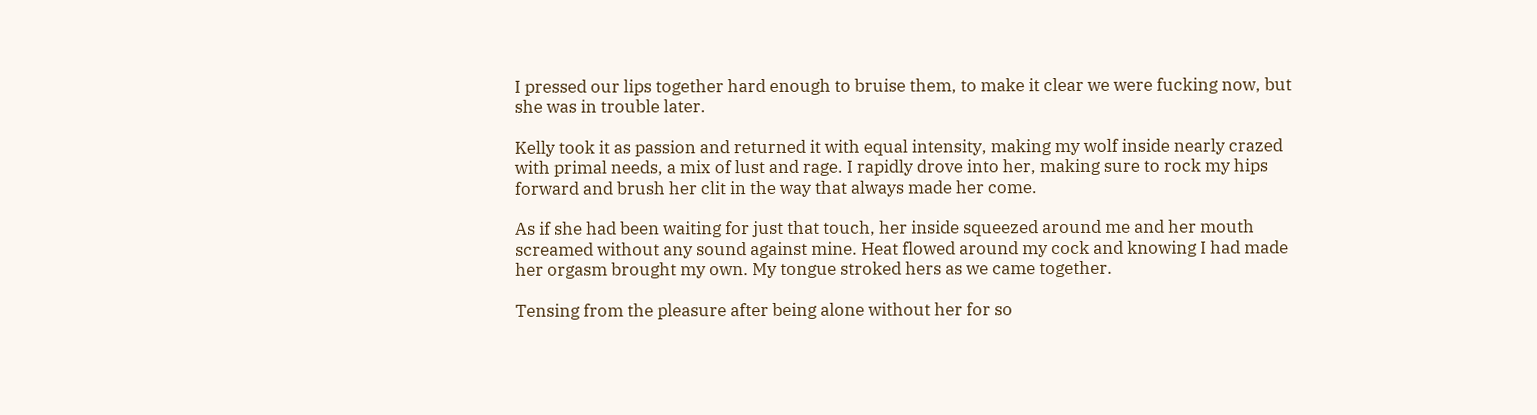I pressed our lips together hard enough to bruise them, to make it clear we were fucking now, but she was in trouble later.

Kelly took it as passion and returned it with equal intensity, making my wolf inside nearly crazed with primal needs, a mix of lust and rage. I rapidly drove into her, making sure to rock my hips forward and brush her clit in the way that always made her come.

As if she had been waiting for just that touch, her inside squeezed around me and her mouth screamed without any sound against mine. Heat flowed around my cock and knowing I had made her orgasm brought my own. My tongue stroked hers as we came together.

Tensing from the pleasure after being alone without her for so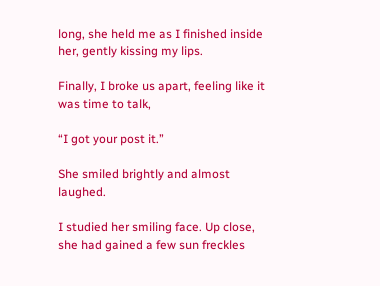long, she held me as I finished inside her, gently kissing my lips.

Finally, I broke us apart, feeling like it was time to talk,

“I got your post it.”

She smiled brightly and almost laughed.

I studied her smiling face. Up close, she had gained a few sun freckles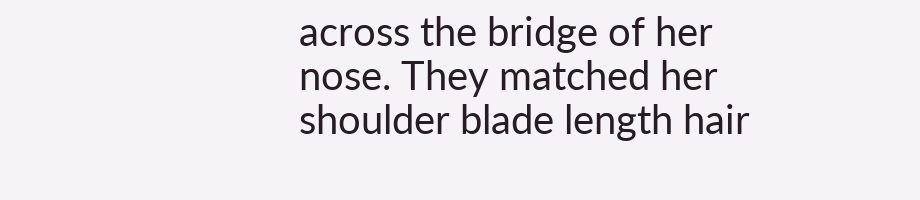across the bridge of her nose. They matched her shoulder blade length hair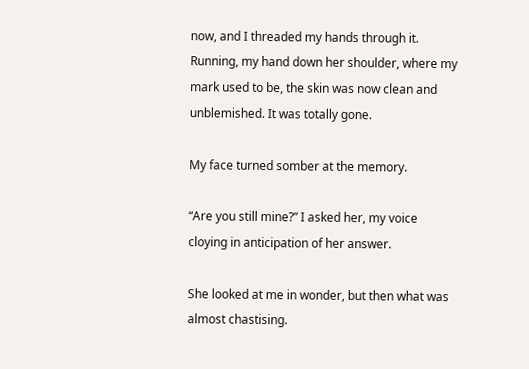now, and I threaded my hands through it. Running, my hand down her shoulder, where my mark used to be, the skin was now clean and unblemished. It was totally gone.

My face turned somber at the memory.

“Are you still mine?” I asked her, my voice cloying in anticipation of her answer.

She looked at me in wonder, but then what was almost chastising.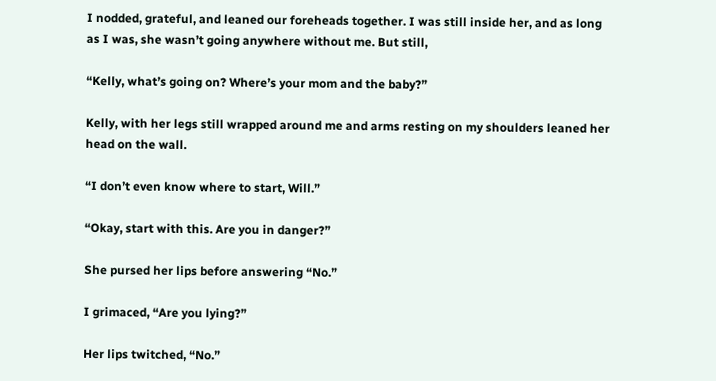I nodded, grateful, and leaned our foreheads together. I was still inside her, and as long as I was, she wasn’t going anywhere without me. But still,

“Kelly, what’s going on? Where’s your mom and the baby?”

Kelly, with her legs still wrapped around me and arms resting on my shoulders leaned her head on the wall.

“I don’t even know where to start, Will.”

“Okay, start with this. Are you in danger?”

She pursed her lips before answering “No.”

I grimaced, “Are you lying?”

Her lips twitched, “No.”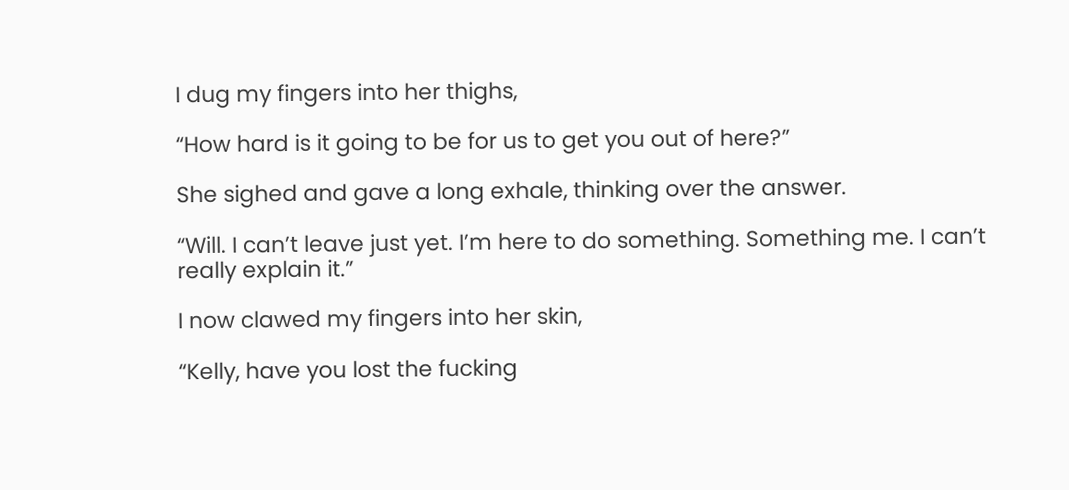I dug my fingers into her thighs,

“How hard is it going to be for us to get you out of here?”

She sighed and gave a long exhale, thinking over the answer.

“Will. I can’t leave just yet. I’m here to do something. Something me. I can’t really explain it.”

I now clawed my fingers into her skin,

“Kelly, have you lost the fucking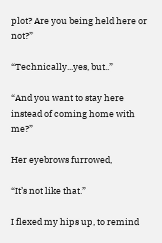plot? Are you being held here or not?”

“Technically...yes, but..”

“And you want to stay here instead of coming home with me?”

Her eyebrows furrowed,

“It’s not like that.”

I flexed my hips up, to remind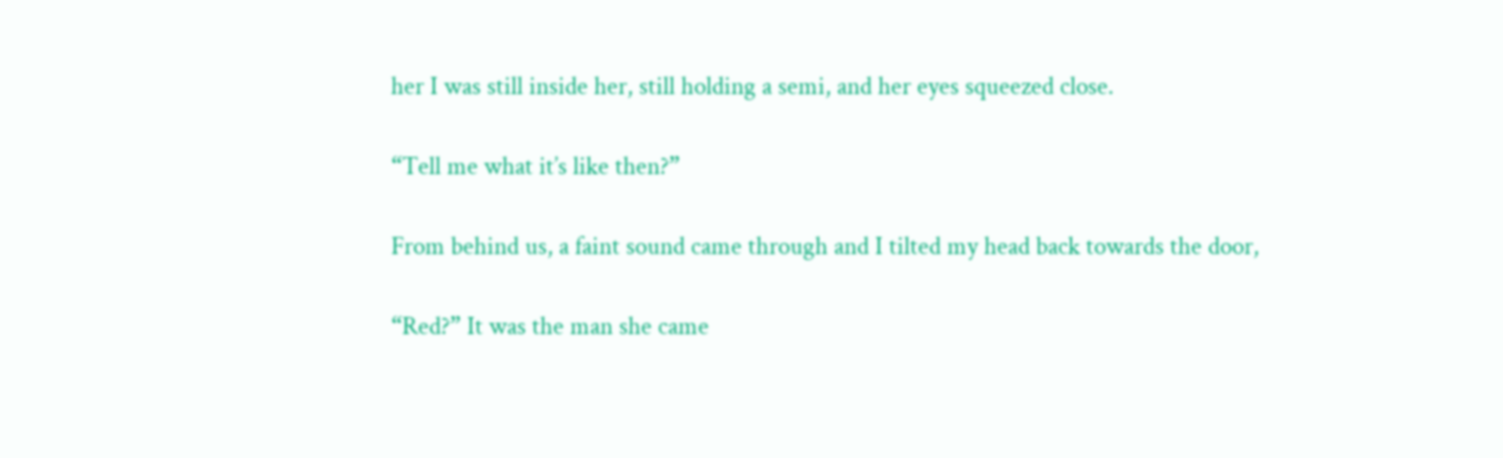her I was still inside her, still holding a semi, and her eyes squeezed close.

“Tell me what it’s like then?”

From behind us, a faint sound came through and I tilted my head back towards the door,

“Red?” It was the man she came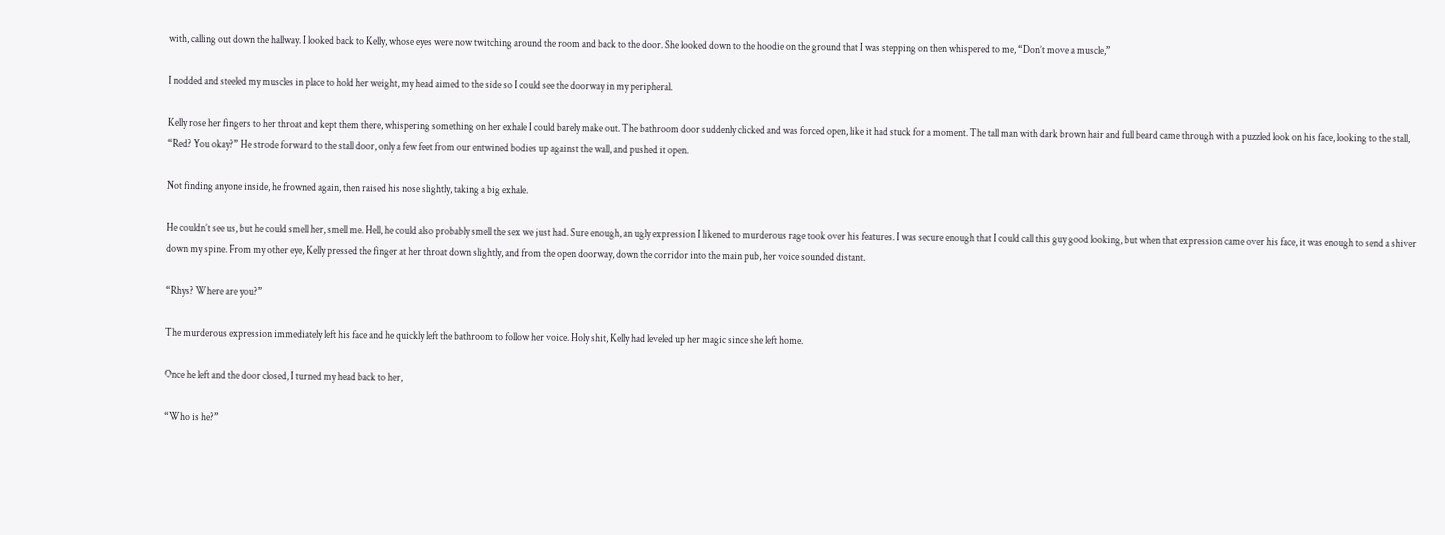with, calling out down the hallway. I looked back to Kelly, whose eyes were now twitching around the room and back to the door. She looked down to the hoodie on the ground that I was stepping on then whispered to me, “Don’t move a muscle,”

I nodded and steeled my muscles in place to hold her weight, my head aimed to the side so I could see the doorway in my peripheral.

Kelly rose her fingers to her throat and kept them there, whispering something on her exhale I could barely make out. The bathroom door suddenly clicked and was forced open, like it had stuck for a moment. The tall man with dark brown hair and full beard came through with a puzzled look on his face, looking to the stall, “Red? You okay?” He strode forward to the stall door, only a few feet from our entwined bodies up against the wall, and pushed it open.

Not finding anyone inside, he frowned again, then raised his nose slightly, taking a big exhale.

He couldn’t see us, but he could smell her, smell me. Hell, he could also probably smell the sex we just had. Sure enough, an ugly expression I likened to murderous rage took over his features. I was secure enough that I could call this guy good looking, but when that expression came over his face, it was enough to send a shiver down my spine. From my other eye, Kelly pressed the finger at her throat down slightly, and from the open doorway, down the corridor into the main pub, her voice sounded distant.

“Rhys? Where are you?”

The murderous expression immediately left his face and he quickly left the bathroom to follow her voice. Holy shit, Kelly had leveled up her magic since she left home.

Once he left and the door closed, I turned my head back to her,

“Who is he?”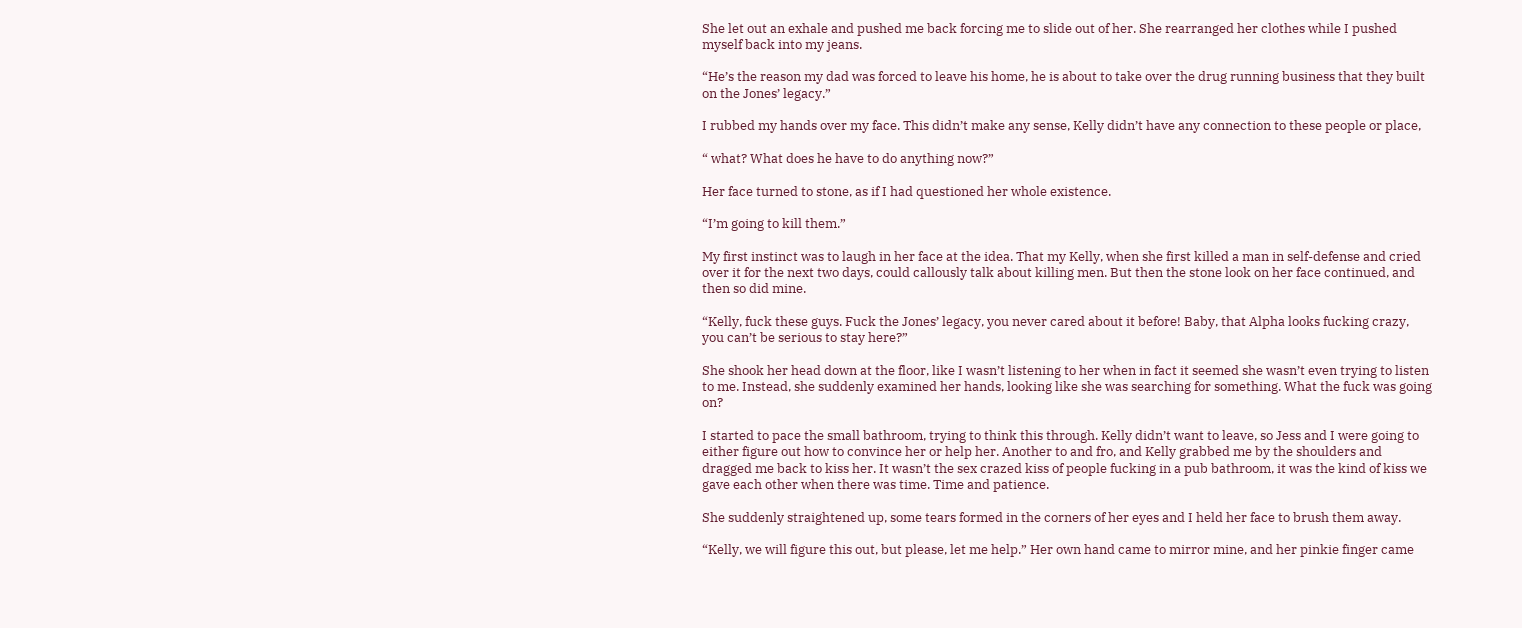She let out an exhale and pushed me back forcing me to slide out of her. She rearranged her clothes while I pushed myself back into my jeans.

“He’s the reason my dad was forced to leave his home, he is about to take over the drug running business that they built on the Jones’ legacy.”

I rubbed my hands over my face. This didn’t make any sense, Kelly didn’t have any connection to these people or place,

“ what? What does he have to do anything now?”

Her face turned to stone, as if I had questioned her whole existence.

“I’m going to kill them.”

My first instinct was to laugh in her face at the idea. That my Kelly, when she first killed a man in self-defense and cried over it for the next two days, could callously talk about killing men. But then the stone look on her face continued, and then so did mine.

“Kelly, fuck these guys. Fuck the Jones’ legacy, you never cared about it before! Baby, that Alpha looks fucking crazy, you can’t be serious to stay here?”

She shook her head down at the floor, like I wasn’t listening to her when in fact it seemed she wasn’t even trying to listen to me. Instead, she suddenly examined her hands, looking like she was searching for something. What the fuck was going on?

I started to pace the small bathroom, trying to think this through. Kelly didn’t want to leave, so Jess and I were going to either figure out how to convince her or help her. Another to and fro, and Kelly grabbed me by the shoulders and dragged me back to kiss her. It wasn’t the sex crazed kiss of people fucking in a pub bathroom, it was the kind of kiss we gave each other when there was time. Time and patience.

She suddenly straightened up, some tears formed in the corners of her eyes and I held her face to brush them away.

“Kelly, we will figure this out, but please, let me help.” Her own hand came to mirror mine, and her pinkie finger came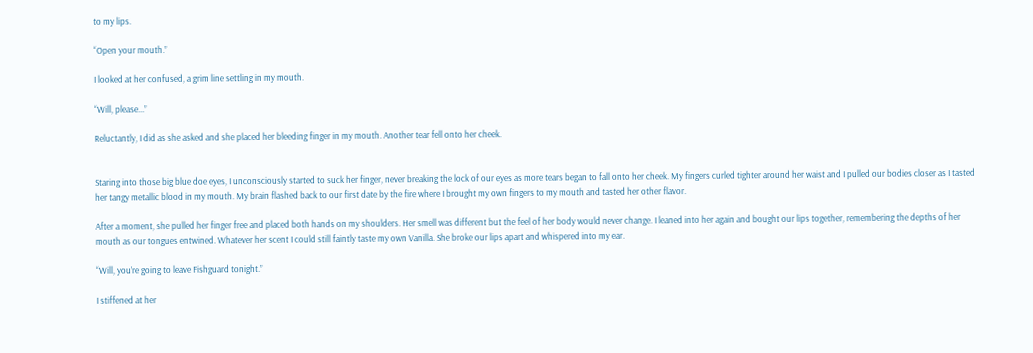to my lips.

“Open your mouth.”

I looked at her confused, a grim line settling in my mouth.

“Will, please...”

Reluctantly, I did as she asked and she placed her bleeding finger in my mouth. Another tear fell onto her cheek.


Staring into those big blue doe eyes, I unconsciously started to suck her finger, never breaking the lock of our eyes as more tears began to fall onto her cheek. My fingers curled tighter around her waist and I pulled our bodies closer as I tasted her tangy metallic blood in my mouth. My brain flashed back to our first date by the fire where I brought my own fingers to my mouth and tasted her other flavor.

After a moment, she pulled her finger free and placed both hands on my shoulders. Her smell was different but the feel of her body would never change. I leaned into her again and bought our lips together, remembering the depths of her mouth as our tongues entwined. Whatever her scent I could still faintly taste my own Vanilla. She broke our lips apart and whispered into my ear.

“Will, you’re going to leave Fishguard tonight.”

I stiffened at her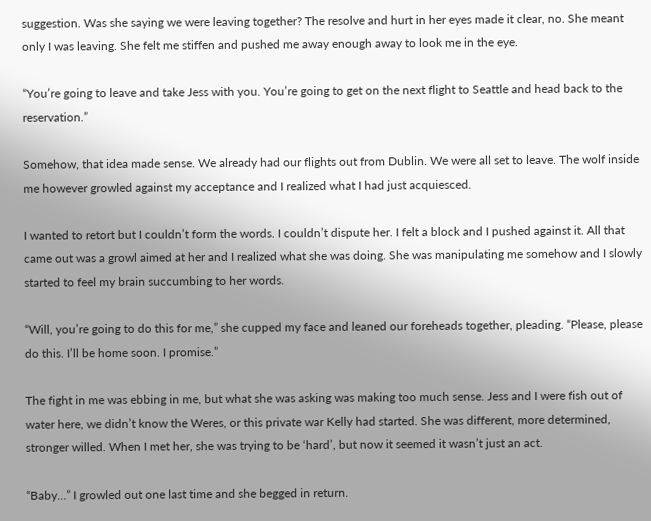suggestion. Was she saying we were leaving together? The resolve and hurt in her eyes made it clear, no. She meant only I was leaving. She felt me stiffen and pushed me away enough away to look me in the eye.

“You’re going to leave and take Jess with you. You’re going to get on the next flight to Seattle and head back to the reservation.”

Somehow, that idea made sense. We already had our flights out from Dublin. We were all set to leave. The wolf inside me however growled against my acceptance and I realized what I had just acquiesced.

I wanted to retort but I couldn’t form the words. I couldn’t dispute her. I felt a block and I pushed against it. All that came out was a growl aimed at her and I realized what she was doing. She was manipulating me somehow and I slowly started to feel my brain succumbing to her words.

“Will, you’re going to do this for me,” she cupped my face and leaned our foreheads together, pleading. “Please, please do this. I’ll be home soon. I promise.”

The fight in me was ebbing in me, but what she was asking was making too much sense. Jess and I were fish out of water here, we didn’t know the Weres, or this private war Kelly had started. She was different, more determined, stronger willed. When I met her, she was trying to be ‘hard’, but now it seemed it wasn’t just an act.

“Baby…” I growled out one last time and she begged in return.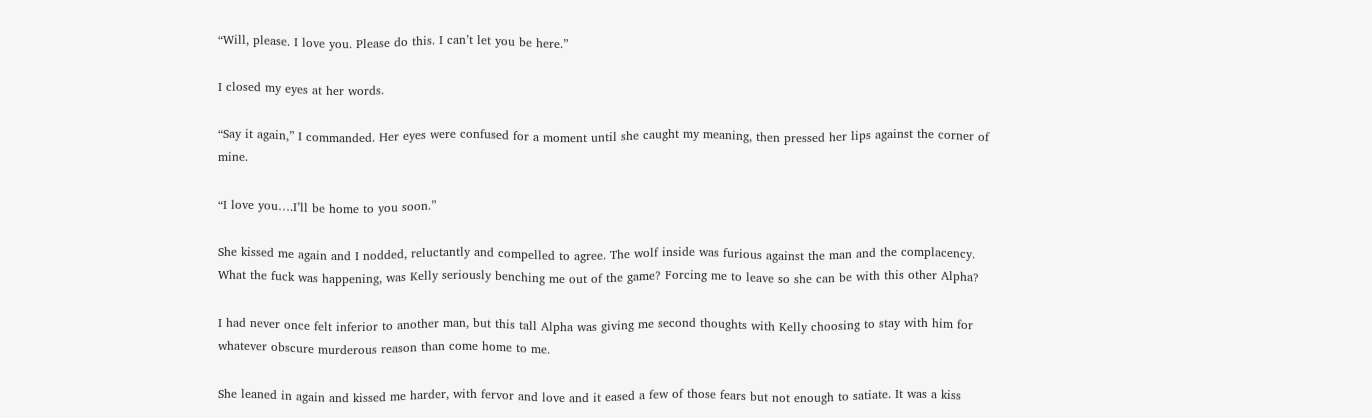“Will, please. I love you. Please do this. I can’t let you be here.”

I closed my eyes at her words.

“Say it again,” I commanded. Her eyes were confused for a moment until she caught my meaning, then pressed her lips against the corner of mine.

“I love you….I’ll be home to you soon.”

She kissed me again and I nodded, reluctantly and compelled to agree. The wolf inside was furious against the man and the complacency. What the fuck was happening, was Kelly seriously benching me out of the game? Forcing me to leave so she can be with this other Alpha?

I had never once felt inferior to another man, but this tall Alpha was giving me second thoughts with Kelly choosing to stay with him for whatever obscure murderous reason than come home to me.

She leaned in again and kissed me harder, with fervor and love and it eased a few of those fears but not enough to satiate. It was a kiss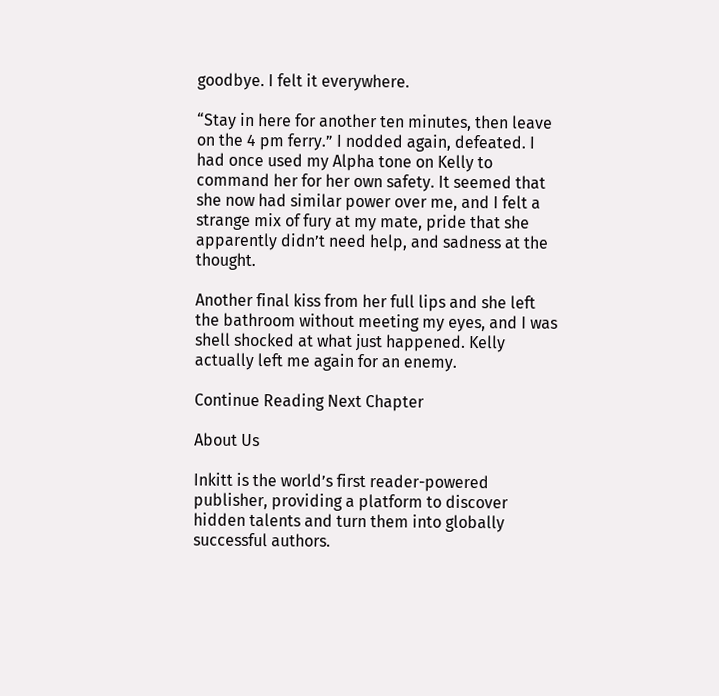goodbye. I felt it everywhere.

“Stay in here for another ten minutes, then leave on the 4 pm ferry.” I nodded again, defeated. I had once used my Alpha tone on Kelly to command her for her own safety. It seemed that she now had similar power over me, and I felt a strange mix of fury at my mate, pride that she apparently didn’t need help, and sadness at the thought.

Another final kiss from her full lips and she left the bathroom without meeting my eyes, and I was shell shocked at what just happened. Kelly actually left me again for an enemy.

Continue Reading Next Chapter

About Us

Inkitt is the world’s first reader-powered publisher, providing a platform to discover hidden talents and turn them into globally successful authors.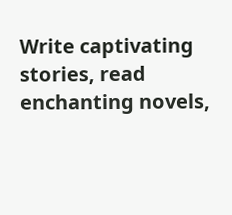Write captivating stories, read enchanting novels,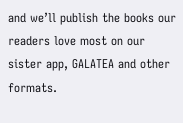and we’ll publish the books our readers love most on our sister app, GALATEA and other formats.